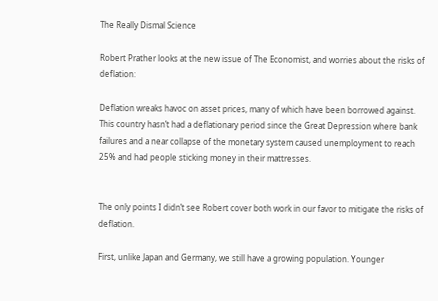The Really Dismal Science

Robert Prather looks at the new issue of The Economist, and worries about the risks of deflation:

Deflation wreaks havoc on asset prices, many of which have been borrowed against. This country hasn’t had a deflationary period since the Great Depression where bank failures and a near collapse of the monetary system caused unemployment to reach 25% and had people sticking money in their mattresses.


The only points I didn’t see Robert cover both work in our favor to mitigate the risks of deflation.

First, unlike Japan and Germany, we still have a growing population. Younger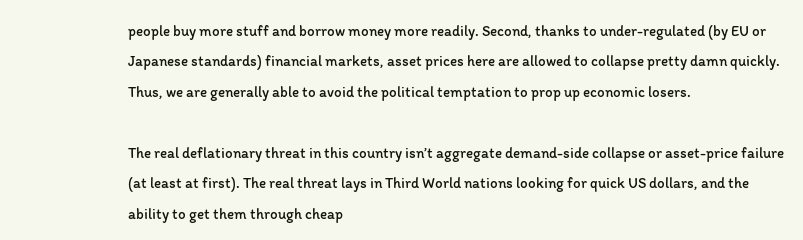people buy more stuff and borrow money more readily. Second, thanks to under-regulated (by EU or Japanese standards) financial markets, asset prices here are allowed to collapse pretty damn quickly. Thus, we are generally able to avoid the political temptation to prop up economic losers.

The real deflationary threat in this country isn’t aggregate demand-side collapse or asset-price failure (at least at first). The real threat lays in Third World nations looking for quick US dollars, and the ability to get them through cheap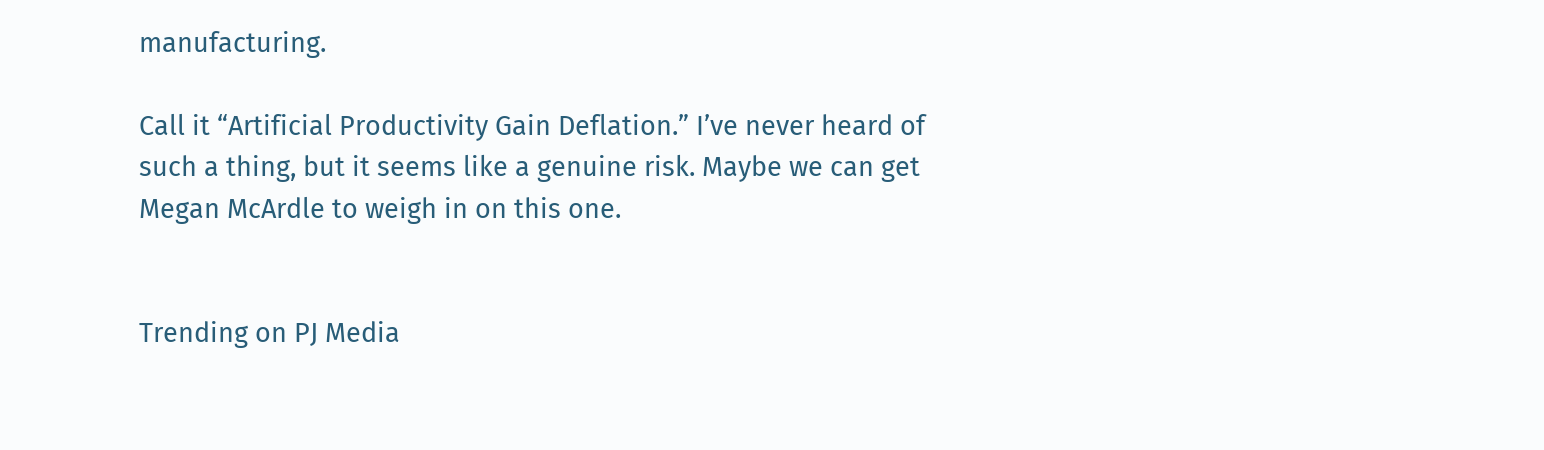manufacturing.

Call it “Artificial Productivity Gain Deflation.” I’ve never heard of such a thing, but it seems like a genuine risk. Maybe we can get Megan McArdle to weigh in on this one.


Trending on PJ Media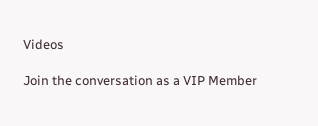Videos

Join the conversation as a VIP Member